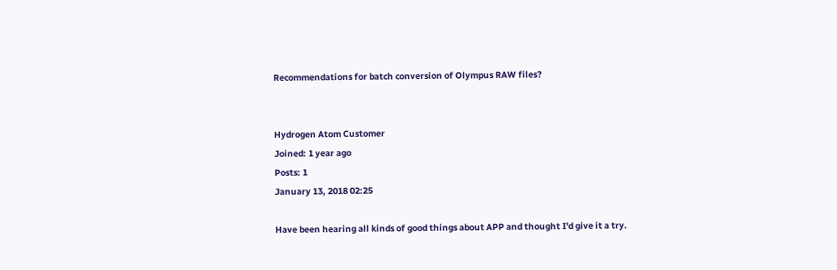Recommendations for batch conversion of Olympus RAW files?


Hydrogen Atom Customer
Joined: 1 year ago
Posts: 1
January 13, 2018 02:25

Have been hearing all kinds of good things about APP and thought I'd give it a try.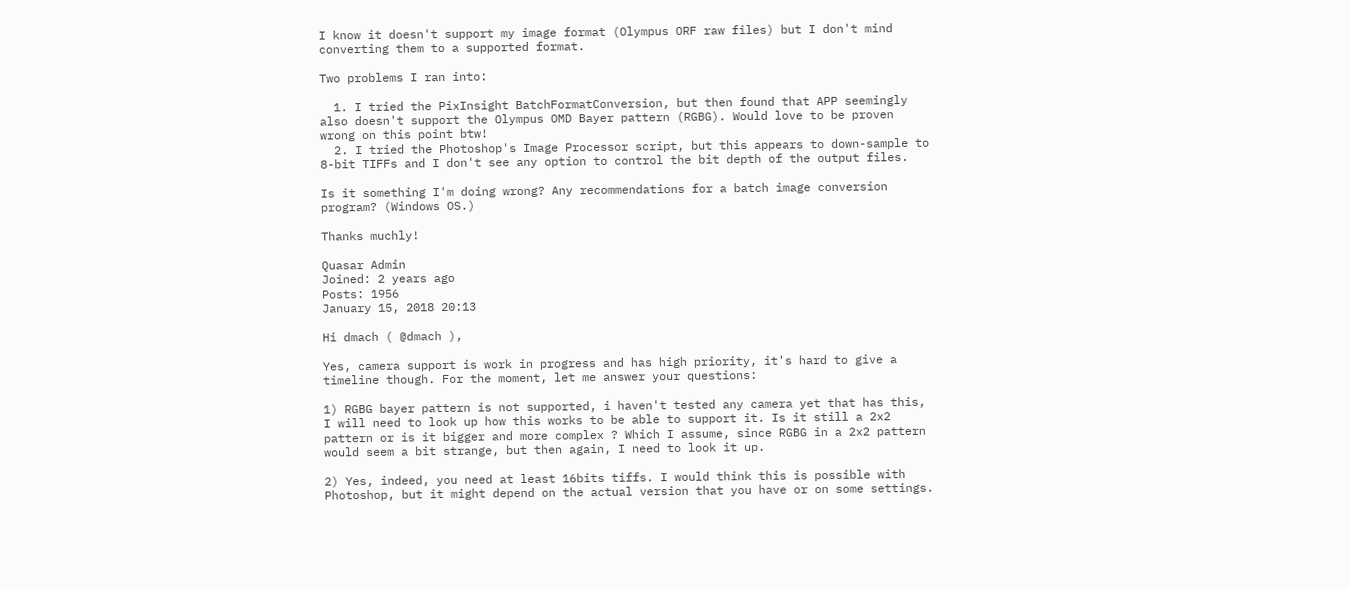I know it doesn't support my image format (Olympus ORF raw files) but I don't mind converting them to a supported format.

Two problems I ran into:

  1. I tried the PixInsight BatchFormatConversion, but then found that APP seemingly also doesn't support the Olympus OMD Bayer pattern (RGBG). Would love to be proven wrong on this point btw!
  2. I tried the Photoshop's Image Processor script, but this appears to down-sample to 8-bit TIFFs and I don't see any option to control the bit depth of the output files.

Is it something I'm doing wrong? Any recommendations for a batch image conversion program? (Windows OS.)

Thanks muchly!

Quasar Admin
Joined: 2 years ago
Posts: 1956
January 15, 2018 20:13

Hi dmach ( @dmach ),

Yes, camera support is work in progress and has high priority, it's hard to give a timeline though. For the moment, let me answer your questions:

1) RGBG bayer pattern is not supported, i haven't tested any camera yet that has this, I will need to look up how this works to be able to support it. Is it still a 2x2 pattern or is it bigger and more complex ? Which I assume, since RGBG in a 2x2 pattern would seem a bit strange, but then again, I need to look it up.

2) Yes, indeed, you need at least 16bits tiffs. I would think this is possible with Photoshop, but it might depend on the actual version that you have or on some settings.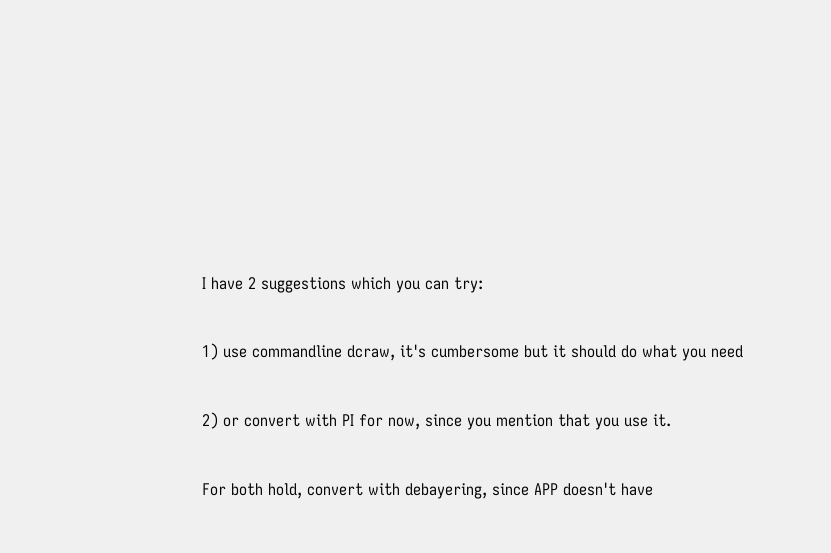I have 2 suggestions which you can try:

1) use commandline dcraw, it's cumbersome but it should do what you need

2) or convert with PI for now, since you mention that you use it.

For both hold, convert with debayering, since APP doesn't have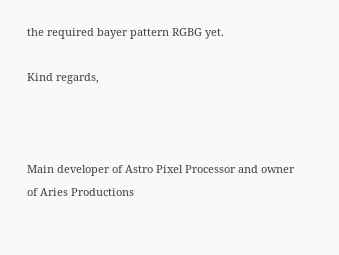the required bayer pattern RGBG yet.

Kind regards,



Main developer of Astro Pixel Processor and owner of Aries Productions